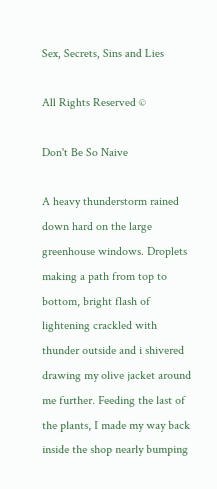Sex, Secrets, Sins and Lies

All Rights Reserved ©

Don't Be So Naive

A heavy thunderstorm rained down hard on the large greenhouse windows. Droplets making a path from top to bottom, bright flash of lightening crackled with thunder outside and i shivered drawing my olive jacket around me further. Feeding the last of the plants, I made my way back inside the shop nearly bumping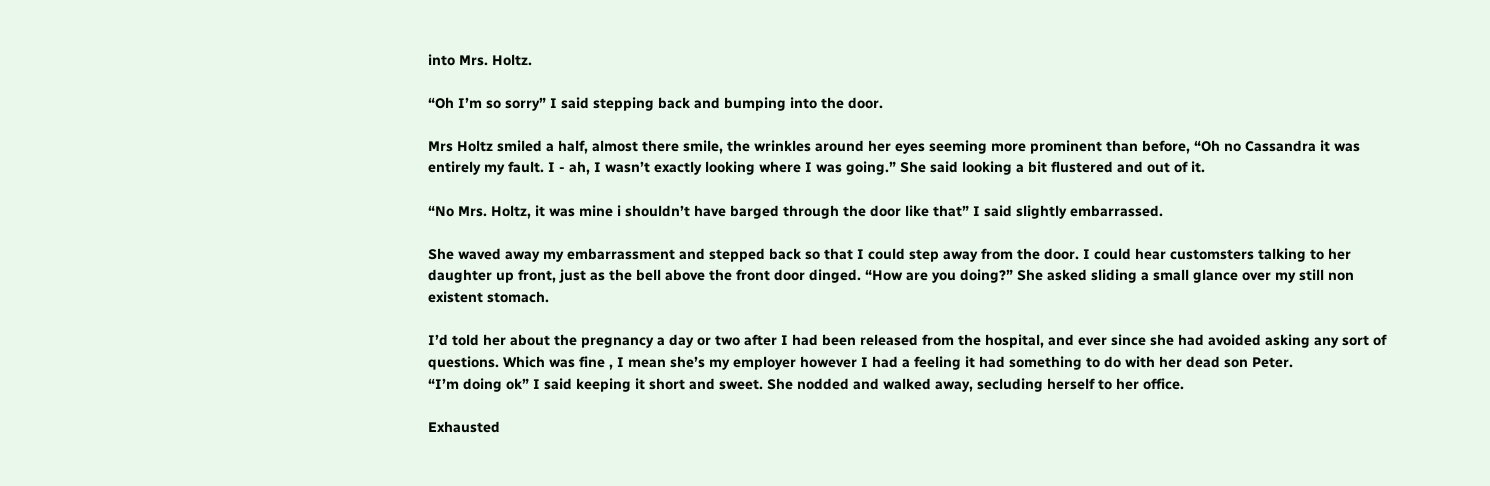into Mrs. Holtz.

“Oh I’m so sorry” I said stepping back and bumping into the door.

Mrs Holtz smiled a half, almost there smile, the wrinkles around her eyes seeming more prominent than before, “Oh no Cassandra it was entirely my fault. I - ah, I wasn’t exactly looking where I was going.” She said looking a bit flustered and out of it.

“No Mrs. Holtz, it was mine i shouldn’t have barged through the door like that” I said slightly embarrassed.

She waved away my embarrassment and stepped back so that I could step away from the door. I could hear customsters talking to her daughter up front, just as the bell above the front door dinged. “How are you doing?” She asked sliding a small glance over my still non existent stomach.

I’d told her about the pregnancy a day or two after I had been released from the hospital, and ever since she had avoided asking any sort of questions. Which was fine , I mean she’s my employer however I had a feeling it had something to do with her dead son Peter.
“I’m doing ok” I said keeping it short and sweet. She nodded and walked away, secluding herself to her office.

Exhausted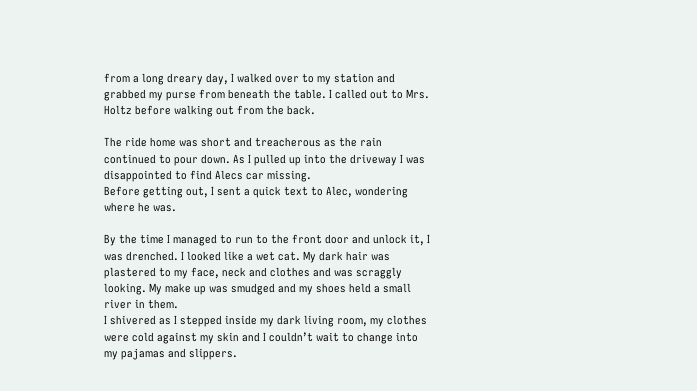from a long dreary day, I walked over to my station and grabbed my purse from beneath the table. I called out to Mrs. Holtz before walking out from the back.

The ride home was short and treacherous as the rain continued to pour down. As I pulled up into the driveway I was disappointed to find Alecs car missing.
Before getting out, I sent a quick text to Alec, wondering where he was.

By the time I managed to run to the front door and unlock it, I was drenched. I looked like a wet cat. My dark hair was plastered to my face, neck and clothes and was scraggly looking. My make up was smudged and my shoes held a small river in them.
I shivered as I stepped inside my dark living room, my clothes were cold against my skin and I couldn’t wait to change into my pajamas and slippers.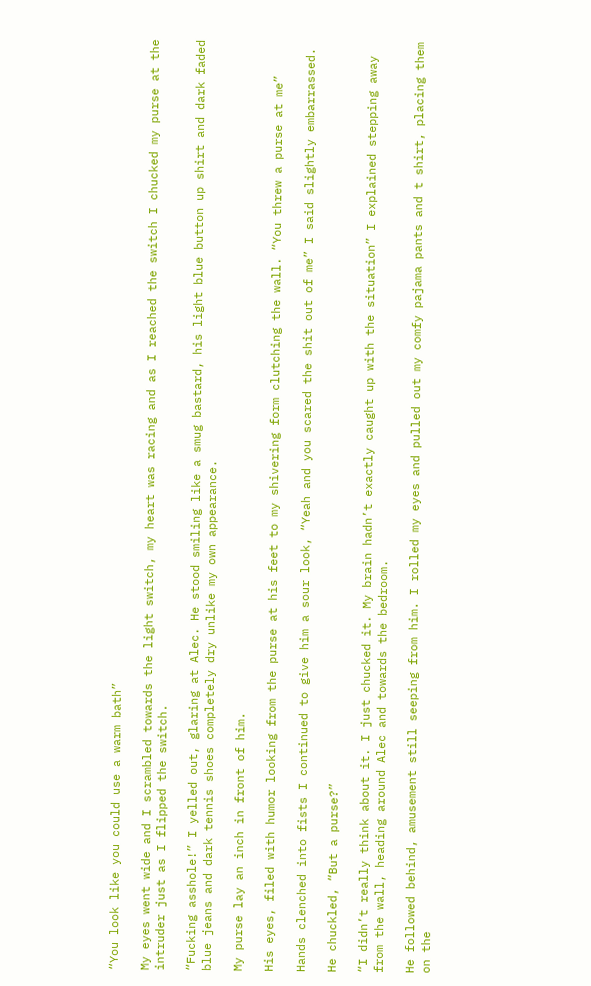“You look like you could use a warm bath”

My eyes went wide and I scrambled towards the light switch, my heart was racing and as I reached the switch I chucked my purse at the intruder just as I flipped the switch.

“Fucking asshole!” I yelled out, glaring at Alec. He stood smiling like a smug bastard, his light blue button up shirt and dark faded blue jeans and dark tennis shoes completely dry unlike my own appearance.

My purse lay an inch in front of him.

His eyes, filed with humor looking from the purse at his feet to my shivering form clutching the wall. “You threw a purse at me”

Hands clenched into fists I continued to give him a sour look, “Yeah and you scared the shit out of me” I said slightly embarrassed.

He chuckled, “But a purse?”

“I didn’t really think about it. I just chucked it. My brain hadn’t exactly caught up with the situation” I explained stepping away from the wall, heading around Alec and towards the bedroom.

He followed behind, amusement still seeping from him. I rolled my eyes and pulled out my comfy pajama pants and t shirt, placing them on the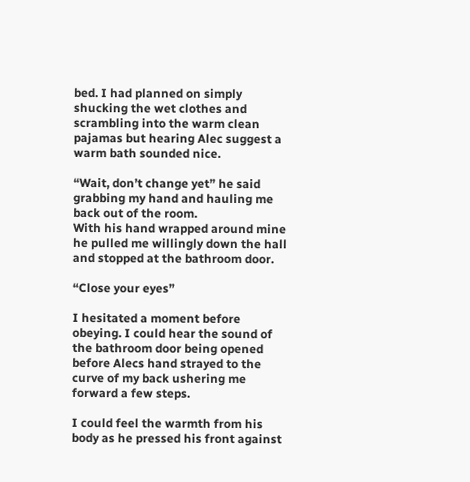bed. I had planned on simply shucking the wet clothes and scrambling into the warm clean pajamas but hearing Alec suggest a warm bath sounded nice.

“Wait, don’t change yet” he said grabbing my hand and hauling me back out of the room.
With his hand wrapped around mine he pulled me willingly down the hall and stopped at the bathroom door.

“Close your eyes”

I hesitated a moment before obeying. I could hear the sound of the bathroom door being opened before Alecs hand strayed to the curve of my back ushering me forward a few steps.

I could feel the warmth from his body as he pressed his front against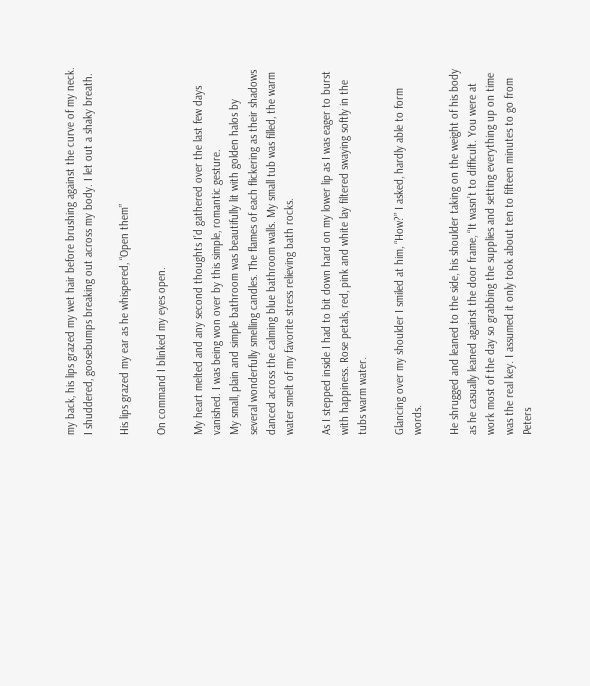my back, his lips grazed my wet hair before brushing against the curve of my neck. I shuddered, goosebumps breaking out across my body. I let out a shaky breath.

His lips grazed my ear as he whispered, “Open them”

On command I blinked my eyes open.

My heart melted and any second thoughts I’d gathered over the last few days vanished. I was being won over by this simple, romantic gesture.
My small, plain and simple bathroom was beautifully lit with golden halos by several wonderfully smelling candles. The flames of each flickering as their shadows danced across the calming blue bathroom walls. My small tub was filled, the warm water smelt of my favorite stress relieving bath rocks.

As I stepped inside I had to bit down hard on my lower lip as I was eager to burst with happiness. Rose petals, red, pink and white lay filtered swaying softly in the tubs warm water.

Glancing over my shoulder I smiled at him, “How?” I asked, hardly able to form words.

He shrugged and leaned to the side, his shoulder taking on the weight of his body as he casually leaned against the door frame, “It wasn’t to difficult. You were at work most of the day so grabbing the supplies and setting everything up on time was the real key. I assumed it only took about ten to fifteen minutes to go from Peters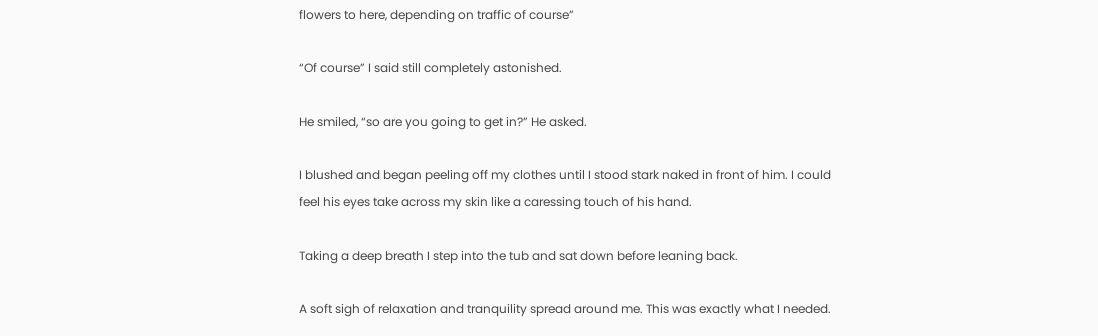flowers to here, depending on traffic of course”

“Of course” I said still completely astonished.

He smiled, “so are you going to get in?” He asked.

I blushed and began peeling off my clothes until I stood stark naked in front of him. I could feel his eyes take across my skin like a caressing touch of his hand.

Taking a deep breath I step into the tub and sat down before leaning back.

A soft sigh of relaxation and tranquility spread around me. This was exactly what I needed.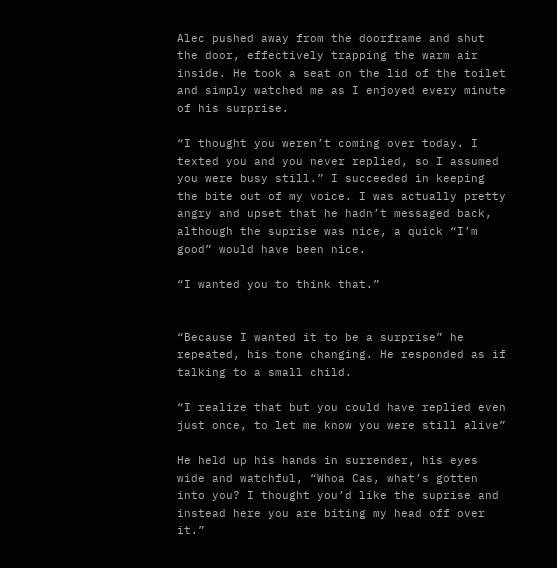Alec pushed away from the doorframe and shut the door, effectively trapping the warm air inside. He took a seat on the lid of the toilet and simply watched me as I enjoyed every minute of his surprise.

“I thought you weren’t coming over today. I texted you and you never replied, so I assumed you were busy still.” I succeeded in keeping the bite out of my voice. I was actually pretty angry and upset that he hadn’t messaged back, although the suprise was nice, a quick “I’m good” would have been nice.

“I wanted you to think that.”


“Because I wanted it to be a surprise” he repeated, his tone changing. He responded as if talking to a small child.

“I realize that but you could have replied even just once, to let me know you were still alive”

He held up his hands in surrender, his eyes wide and watchful, “Whoa Cas, what’s gotten into you? I thought you’d like the suprise and instead here you are biting my head off over it.”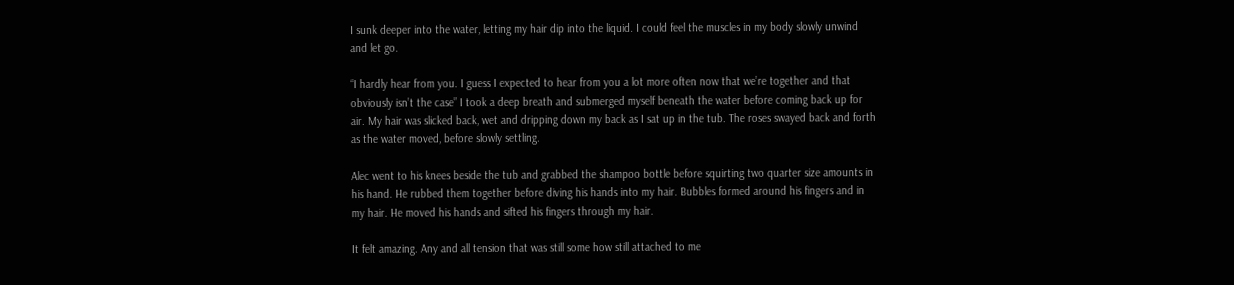I sunk deeper into the water, letting my hair dip into the liquid. I could feel the muscles in my body slowly unwind and let go.

“I hardly hear from you. I guess I expected to hear from you a lot more often now that we’re together and that obviously isn’t the case” I took a deep breath and submerged myself beneath the water before coming back up for air. My hair was slicked back, wet and dripping down my back as I sat up in the tub. The roses swayed back and forth as the water moved, before slowly settling.

Alec went to his knees beside the tub and grabbed the shampoo bottle before squirting two quarter size amounts in his hand. He rubbed them together before diving his hands into my hair. Bubbles formed around his fingers and in my hair. He moved his hands and sifted his fingers through my hair.

It felt amazing. Any and all tension that was still some how still attached to me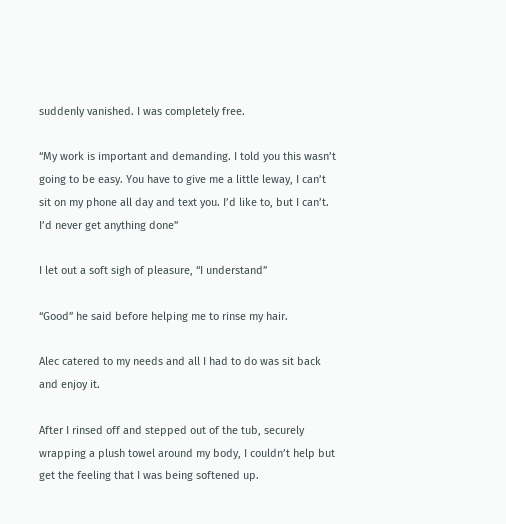suddenly vanished. I was completely free.

“My work is important and demanding. I told you this wasn’t going to be easy. You have to give me a little leway, I can’t sit on my phone all day and text you. I’d like to, but I can’t. I’d never get anything done”

I let out a soft sigh of pleasure, “I understand”

“Good” he said before helping me to rinse my hair.

Alec catered to my needs and all I had to do was sit back and enjoy it.

After I rinsed off and stepped out of the tub, securely wrapping a plush towel around my body, I couldn’t help but get the feeling that I was being softened up.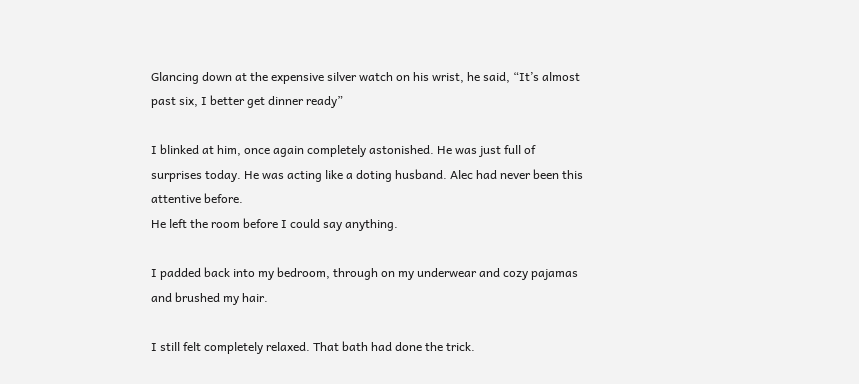Glancing down at the expensive silver watch on his wrist, he said, “It’s almost past six, I better get dinner ready”

I blinked at him, once again completely astonished. He was just full of surprises today. He was acting like a doting husband. Alec had never been this attentive before.
He left the room before I could say anything.

I padded back into my bedroom, through on my underwear and cozy pajamas and brushed my hair.

I still felt completely relaxed. That bath had done the trick.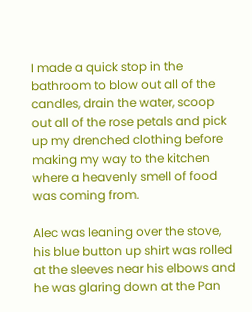I made a quick stop in the bathroom to blow out all of the candles, drain the water, scoop out all of the rose petals and pick up my drenched clothing before making my way to the kitchen where a heavenly smell of food was coming from.

Alec was leaning over the stove, his blue button up shirt was rolled at the sleeves near his elbows and he was glaring down at the Pan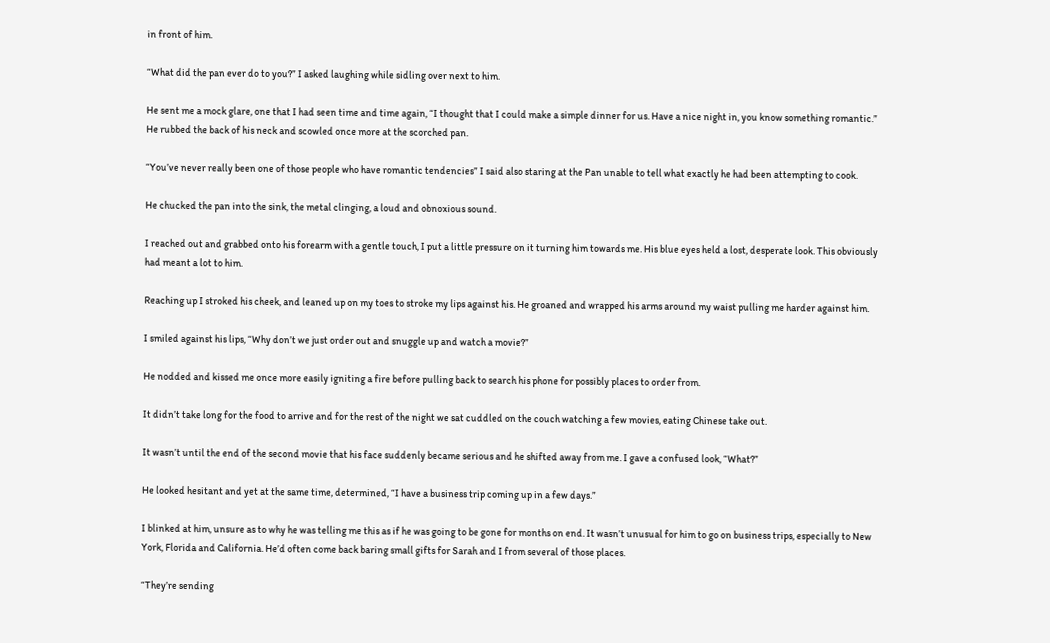in front of him.

“What did the pan ever do to you?” I asked laughing while sidling over next to him.

He sent me a mock glare, one that I had seen time and time again, “I thought that I could make a simple dinner for us. Have a nice night in, you know something romantic.” He rubbed the back of his neck and scowled once more at the scorched pan.

“You’ve never really been one of those people who have romantic tendencies” I said also staring at the Pan unable to tell what exactly he had been attempting to cook.

He chucked the pan into the sink, the metal clinging, a loud and obnoxious sound.

I reached out and grabbed onto his forearm with a gentle touch, I put a little pressure on it turning him towards me. His blue eyes held a lost, desperate look. This obviously had meant a lot to him.

Reaching up I stroked his cheek, and leaned up on my toes to stroke my lips against his. He groaned and wrapped his arms around my waist pulling me harder against him.

I smiled against his lips, “Why don’t we just order out and snuggle up and watch a movie?”

He nodded and kissed me once more easily igniting a fire before pulling back to search his phone for possibly places to order from.

It didn’t take long for the food to arrive and for the rest of the night we sat cuddled on the couch watching a few movies, eating Chinese take out.

It wasn’t until the end of the second movie that his face suddenly became serious and he shifted away from me. I gave a confused look, “What?”

He looked hesitant and yet at the same time, determined, “I have a business trip coming up in a few days.”

I blinked at him, unsure as to why he was telling me this as if he was going to be gone for months on end. It wasn’t unusual for him to go on business trips, especially to New York, Florida and California. He’d often come back baring small gifts for Sarah and I from several of those places.

“They’re sending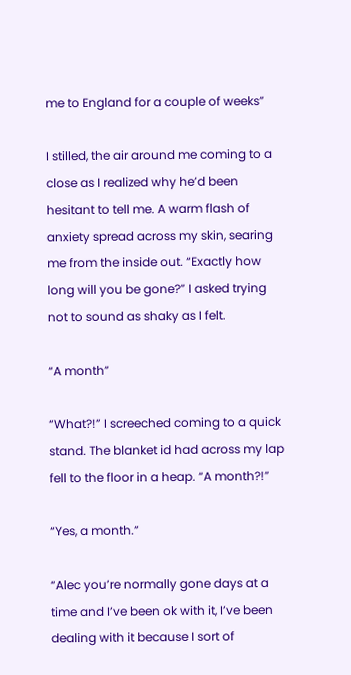me to England for a couple of weeks”

I stilled, the air around me coming to a close as I realized why he’d been hesitant to tell me. A warm flash of anxiety spread across my skin, searing me from the inside out. “Exactly how long will you be gone?” I asked trying not to sound as shaky as I felt.

“A month”

“What?!” I screeched coming to a quick stand. The blanket id had across my lap fell to the floor in a heap. “A month?!”

“Yes, a month.”

“Alec you’re normally gone days at a time and I’ve been ok with it, I’ve been dealing with it because I sort of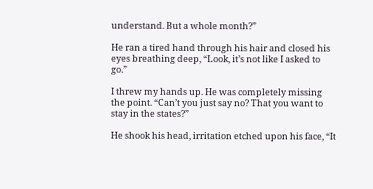understand. But a whole month?”

He ran a tired hand through his hair and closed his eyes breathing deep, “Look, it’s not like I asked to go.”

I threw my hands up. He was completely missing the point. “Can’t you just say no? That you want to stay in the states?”

He shook his head, irritation etched upon his face, “It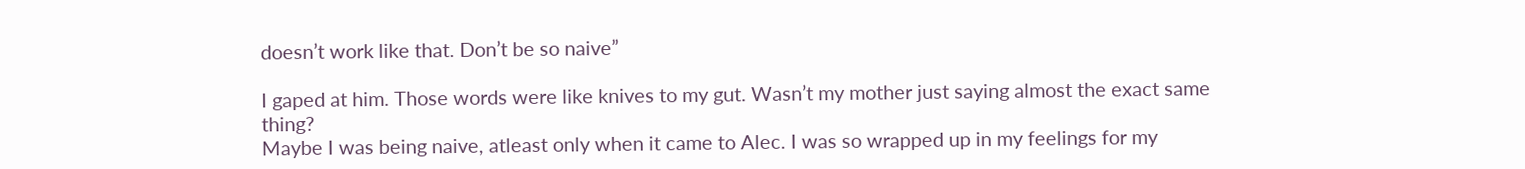doesn’t work like that. Don’t be so naive”

I gaped at him. Those words were like knives to my gut. Wasn’t my mother just saying almost the exact same thing?
Maybe I was being naive, atleast only when it came to Alec. I was so wrapped up in my feelings for my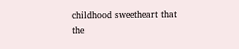childhood sweetheart that the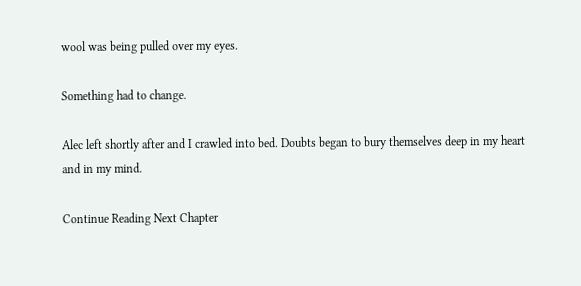wool was being pulled over my eyes.

Something had to change.

Alec left shortly after and I crawled into bed. Doubts began to bury themselves deep in my heart and in my mind.

Continue Reading Next Chapter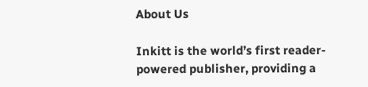About Us

Inkitt is the world’s first reader-powered publisher, providing a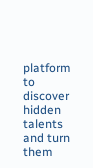platform to discover hidden talents and turn them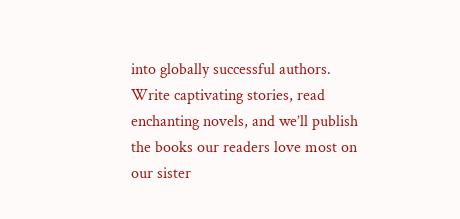into globally successful authors. Write captivating stories, read enchanting novels, and we’ll publish the books our readers love most on our sister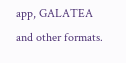app, GALATEA and other formats.